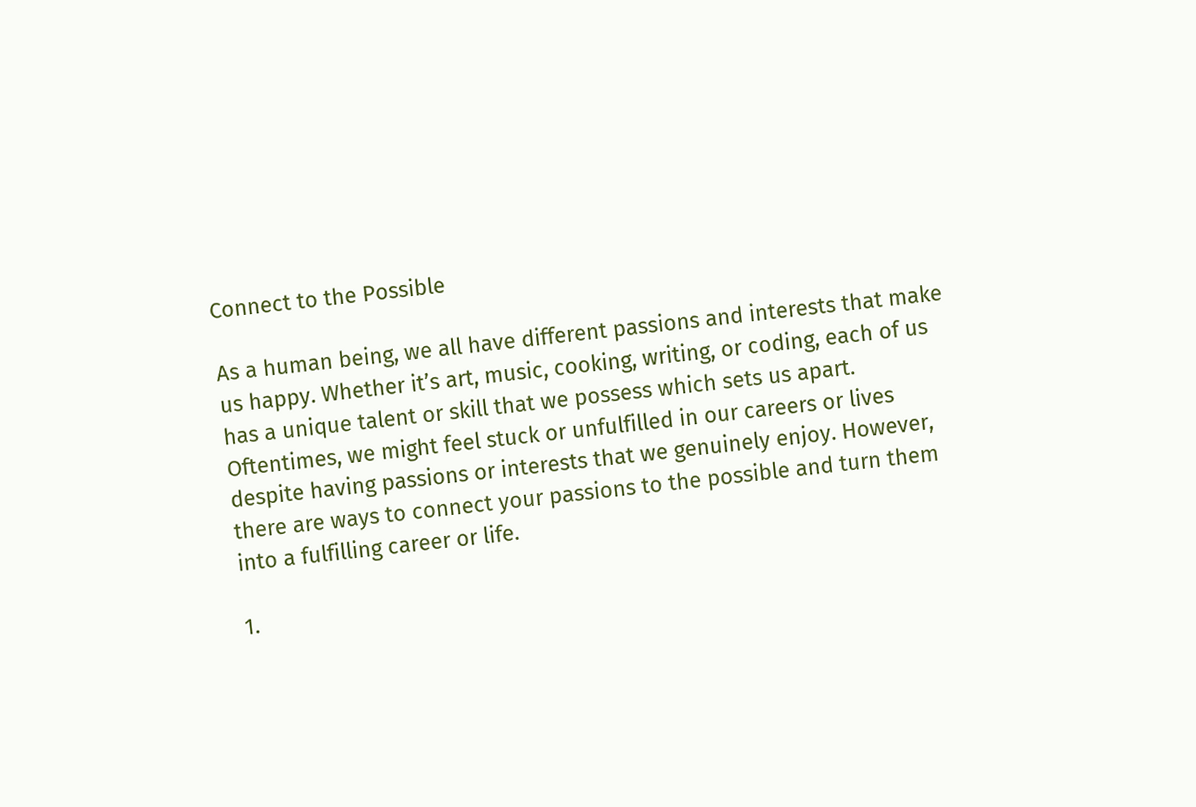Connect to the Possible

As a human being, we all have different passions and interests that make us happy. Whether it’s art, music, cooking, writing, or coding, each of us has a unique talent or skill that we possess which sets us apart. Oftentimes, we might feel stuck or unfulfilled in our careers or lives despite having passions or interests that we genuinely enjoy. However, there are ways to connect your passions to the possible and turn them into a fulfilling career or life.

1.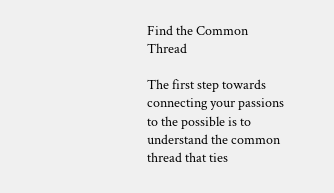Find the Common Thread

The first step towards connecting your passions to the possible is to understand the common thread that ties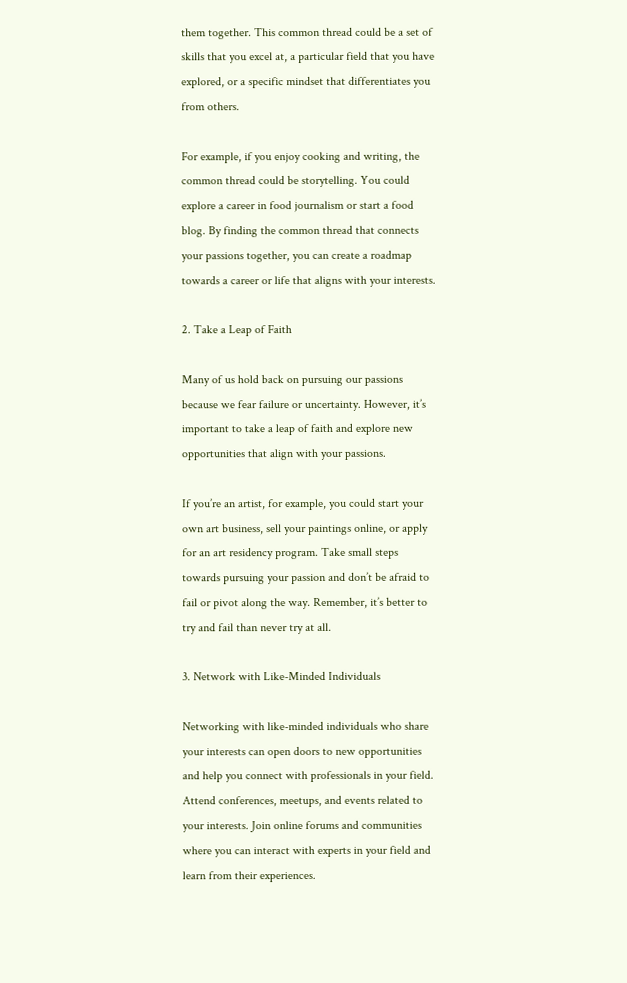them together. This common thread could be a set of skills that you excel at, a particular field that you have explored, or a specific mindset that differentiates you from others.

For example, if you enjoy cooking and writing, the common thread could be storytelling. You could explore a career in food journalism or start a food blog. By finding the common thread that connects your passions together, you can create a roadmap towards a career or life that aligns with your interests.

2. Take a Leap of Faith

Many of us hold back on pursuing our passions because we fear failure or uncertainty. However, it’s important to take a leap of faith and explore new opportunities that align with your passions.

If you’re an artist, for example, you could start your own art business, sell your paintings online, or apply for an art residency program. Take small steps towards pursuing your passion and don’t be afraid to fail or pivot along the way. Remember, it’s better to try and fail than never try at all.

3. Network with Like-Minded Individuals

Networking with like-minded individuals who share your interests can open doors to new opportunities and help you connect with professionals in your field. Attend conferences, meetups, and events related to your interests. Join online forums and communities where you can interact with experts in your field and learn from their experiences.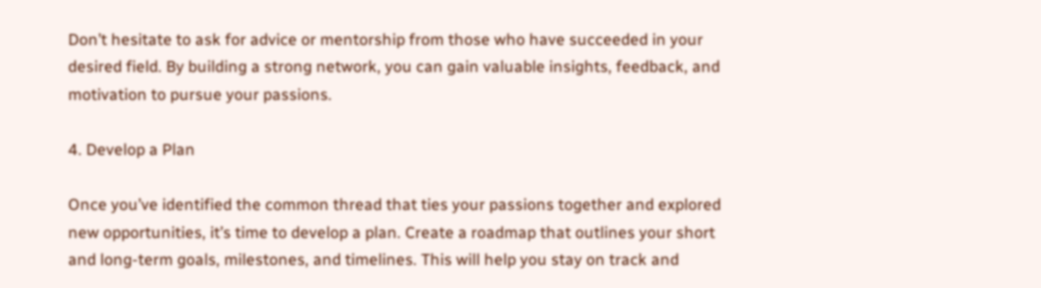Don’t hesitate to ask for advice or mentorship from those who have succeeded in your desired field. By building a strong network, you can gain valuable insights, feedback, and motivation to pursue your passions.

4. Develop a Plan

Once you’ve identified the common thread that ties your passions together and explored new opportunities, it’s time to develop a plan. Create a roadmap that outlines your short and long-term goals, milestones, and timelines. This will help you stay on track and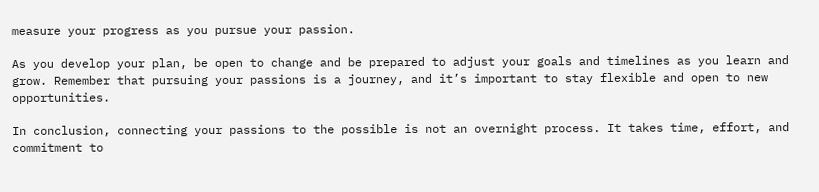measure your progress as you pursue your passion.

As you develop your plan, be open to change and be prepared to adjust your goals and timelines as you learn and grow. Remember that pursuing your passions is a journey, and it’s important to stay flexible and open to new opportunities.

In conclusion, connecting your passions to the possible is not an overnight process. It takes time, effort, and commitment to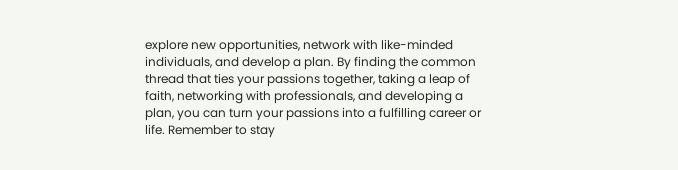explore new opportunities, network with like-minded individuals, and develop a plan. By finding the common thread that ties your passions together, taking a leap of faith, networking with professionals, and developing a plan, you can turn your passions into a fulfilling career or life. Remember to stay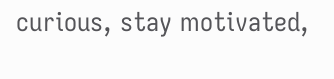curious, stay motivated,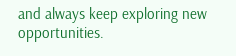and always keep exploring new opportunities.